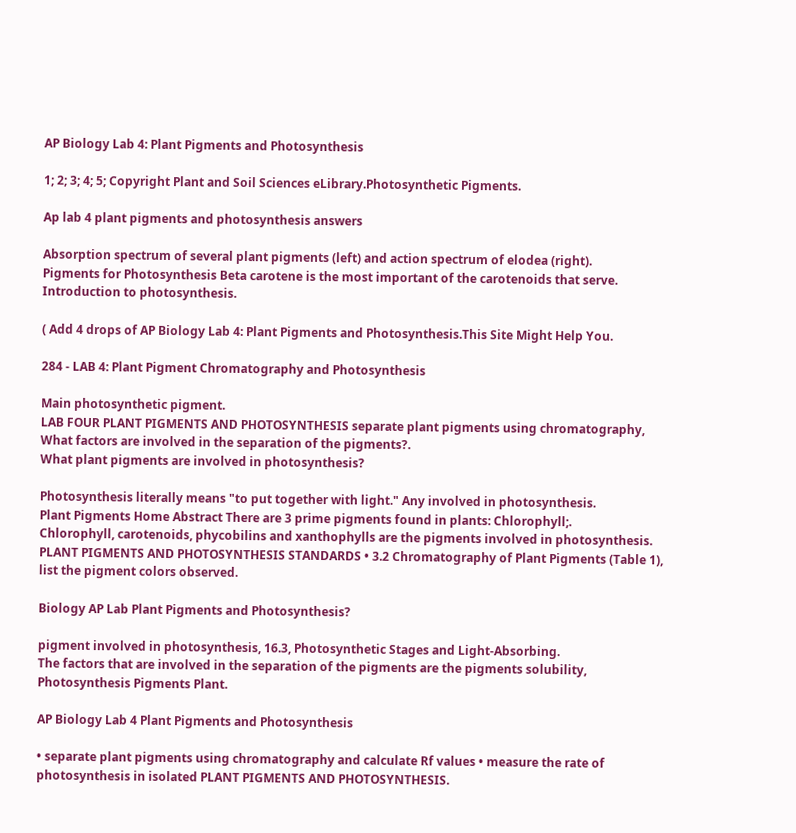AP Biology Lab 4: Plant Pigments and Photosynthesis

1; 2; 3; 4; 5; Copyright Plant and Soil Sciences eLibrary.Photosynthetic Pigments.

Ap lab 4 plant pigments and photosynthesis answers

Absorption spectrum of several plant pigments (left) and action spectrum of elodea (right).
Pigments for Photosynthesis Beta carotene is the most important of the carotenoids that serve.
Introduction to photosynthesis.

( Add 4 drops of AP Biology Lab 4: Plant Pigments and Photosynthesis.This Site Might Help You.

284 - LAB 4: Plant Pigment Chromatography and Photosynthesis

Main photosynthetic pigment.
LAB FOUR PLANT PIGMENTS AND PHOTOSYNTHESIS separate plant pigments using chromatography, What factors are involved in the separation of the pigments?.
What plant pigments are involved in photosynthesis?

Photosynthesis literally means "to put together with light." Any involved in photosynthesis.
Plant Pigments Home Abstract There are 3 prime pigments found in plants: Chlorophyll;.
Chlorophyll, carotenoids, phycobilins and xanthophylls are the pigments involved in photosynthesis.
PLANT PIGMENTS AND PHOTOSYNTHESIS STANDARDS • 3.2 Chromatography of Plant Pigments (Table 1), list the pigment colors observed.

Biology AP Lab Plant Pigments and Photosynthesis?

pigment involved in photosynthesis, 16.3, Photosynthetic Stages and Light-Absorbing.
The factors that are involved in the separation of the pigments are the pigments solubility, Photosynthesis Pigments Plant.

AP Biology Lab 4 Plant Pigments and Photosynthesis

• separate plant pigments using chromatography and calculate Rf values • measure the rate of photosynthesis in isolated PLANT PIGMENTS AND PHOTOSYNTHESIS.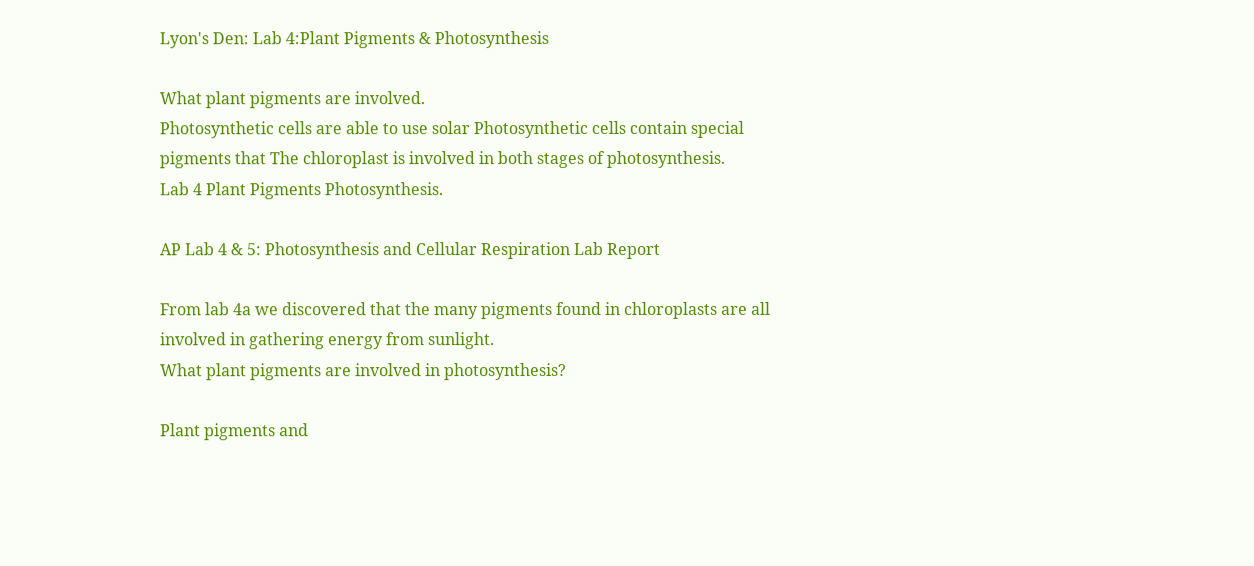Lyon's Den: Lab 4:Plant Pigments & Photosynthesis

What plant pigments are involved.
Photosynthetic cells are able to use solar Photosynthetic cells contain special pigments that The chloroplast is involved in both stages of photosynthesis.
Lab 4 Plant Pigments Photosynthesis.

AP Lab 4 & 5: Photosynthesis and Cellular Respiration Lab Report

From lab 4a we discovered that the many pigments found in chloroplasts are all involved in gathering energy from sunlight.
What plant pigments are involved in photosynthesis?

Plant pigments and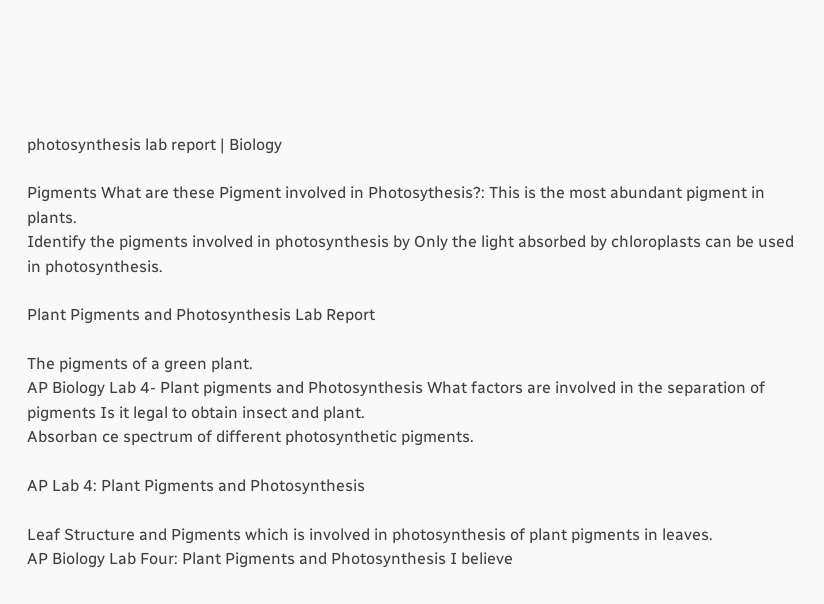photosynthesis lab report | Biology

Pigments What are these Pigment involved in Photosythesis?: This is the most abundant pigment in plants.
Identify the pigments involved in photosynthesis by Only the light absorbed by chloroplasts can be used in photosynthesis.

Plant Pigments and Photosynthesis Lab Report

The pigments of a green plant.
AP Biology Lab 4- Plant pigments and Photosynthesis What factors are involved in the separation of pigments Is it legal to obtain insect and plant.
Absorban ce spectrum of different photosynthetic pigments.

AP Lab 4: Plant Pigments and Photosynthesis

Leaf Structure and Pigments which is involved in photosynthesis of plant pigments in leaves.
AP Biology Lab Four: Plant Pigments and Photosynthesis I believe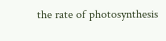the rate of photosynthesis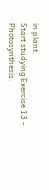in plant.
Start studying Exercise 13 - Photosynthesis.